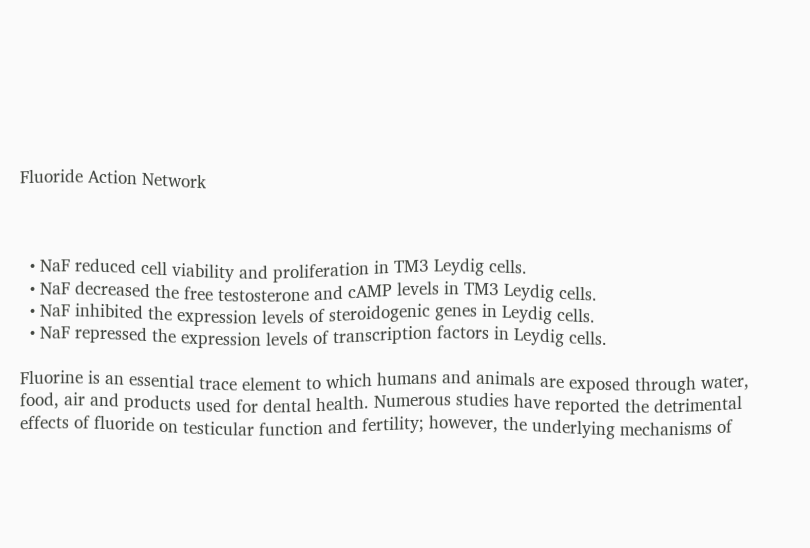Fluoride Action Network



  • NaF reduced cell viability and proliferation in TM3 Leydig cells.
  • NaF decreased the free testosterone and cAMP levels in TM3 Leydig cells.
  • NaF inhibited the expression levels of steroidogenic genes in Leydig cells.
  • NaF repressed the expression levels of transcription factors in Leydig cells.

Fluorine is an essential trace element to which humans and animals are exposed through water, food, air and products used for dental health. Numerous studies have reported the detrimental effects of fluoride on testicular function and fertility; however, the underlying mechanisms of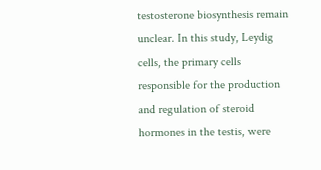testosterone biosynthesis remain unclear. In this study, Leydig cells, the primary cells responsible for the production and regulation of steroid hormones in the testis, were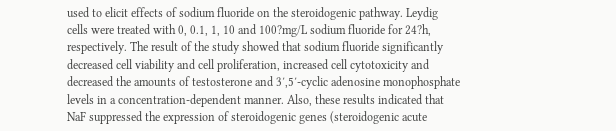used to elicit effects of sodium fluoride on the steroidogenic pathway. Leydig cells were treated with 0, 0.1, 1, 10 and 100?mg/L sodium fluoride for 24?h, respectively. The result of the study showed that sodium fluoride significantly decreased cell viability and cell proliferation, increased cell cytotoxicity and decreased the amounts of testosterone and 3′,5′-cyclic adenosine monophosphate levels in a concentration-dependent manner. Also, these results indicated that NaF suppressed the expression of steroidogenic genes (steroidogenic acute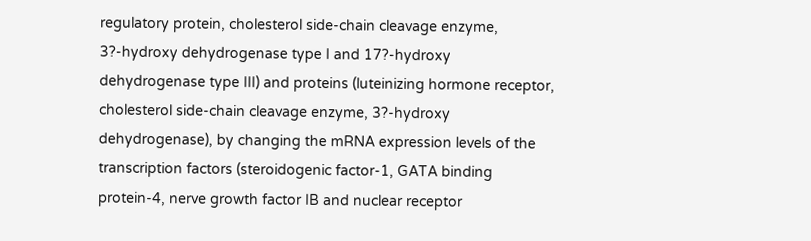regulatory protein, cholesterol side-chain cleavage enzyme, 3?-hydroxy dehydrogenase type I and 17?-hydroxy dehydrogenase type III) and proteins (luteinizing hormone receptor, cholesterol side-chain cleavage enzyme, 3?-hydroxy dehydrogenase), by changing the mRNA expression levels of the transcription factors (steroidogenic factor-1, GATA binding protein-4, nerve growth factor IB and nuclear receptor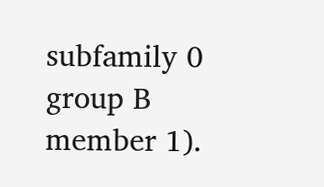subfamily 0 group B member 1).